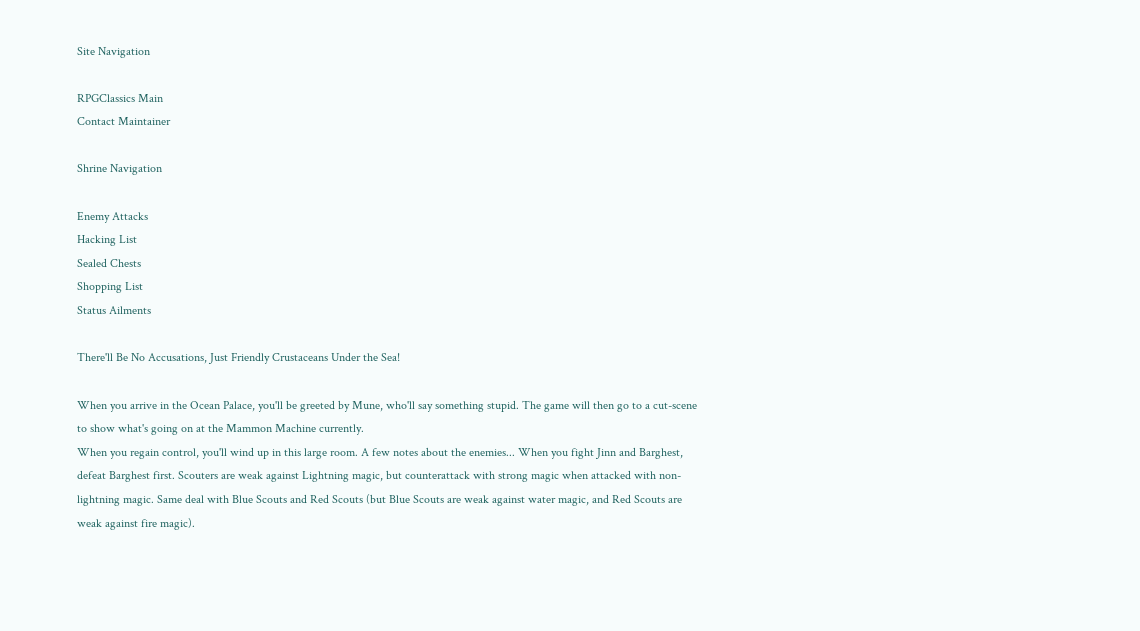Site Navigation

RPGClassics Main
Contact Maintainer

Shrine Navigation

Enemy Attacks
Hacking List
Sealed Chests
Shopping List
Status Ailments

There'll Be No Accusations, Just Friendly Crustaceans Under the Sea!

When you arrive in the Ocean Palace, you'll be greeted by Mune, who'll say something stupid. The game will then go to a cut-scene to show what's going on at the Mammon Machine currently.
When you regain control, you'll wind up in this large room. A few notes about the enemies... When you fight Jinn and Barghest, defeat Barghest first. Scouters are weak against Lightning magic, but counterattack with strong magic when attacked with non-lightning magic. Same deal with Blue Scouts and Red Scouts (but Blue Scouts are weak against water magic, and Red Scouts are weak against fire magic).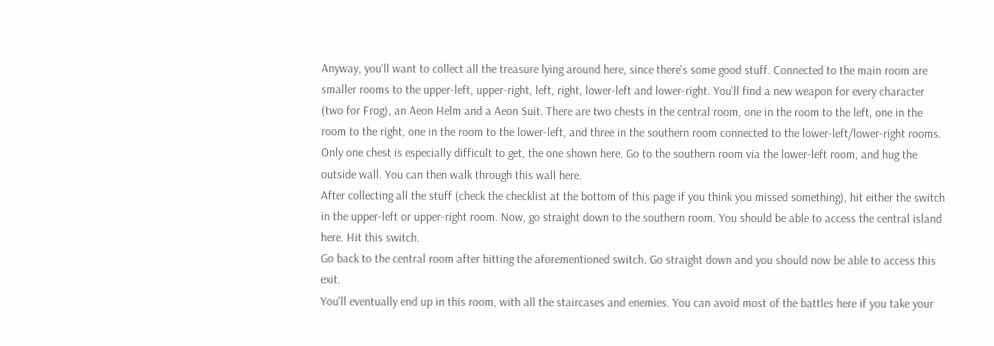Anyway, you'll want to collect all the treasure lying around here, since there's some good stuff. Connected to the main room are smaller rooms to the upper-left, upper-right, left, right, lower-left and lower-right. You'll find a new weapon for every character (two for Frog), an Aeon Helm and a Aeon Suit. There are two chests in the central room, one in the room to the left, one in the room to the right, one in the room to the lower-left, and three in the southern room connected to the lower-left/lower-right rooms. Only one chest is especially difficult to get, the one shown here. Go to the southern room via the lower-left room, and hug the outside wall. You can then walk through this wall here.
After collecting all the stuff (check the checklist at the bottom of this page if you think you missed something), hit either the switch in the upper-left or upper-right room. Now, go straight down to the southern room. You should be able to access the central island here. Hit this switch.
Go back to the central room after hitting the aforementioned switch. Go straight down and you should now be able to access this exit.
You'll eventually end up in this room, with all the staircases and enemies. You can avoid most of the battles here if you take your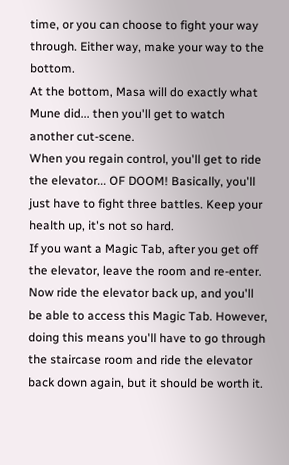time, or you can choose to fight your way through. Either way, make your way to the bottom.
At the bottom, Masa will do exactly what Mune did... then you'll get to watch another cut-scene.
When you regain control, you'll get to ride the elevator... OF DOOM! Basically, you'll just have to fight three battles. Keep your health up, it's not so hard.
If you want a Magic Tab, after you get off the elevator, leave the room and re-enter. Now ride the elevator back up, and you'll be able to access this Magic Tab. However, doing this means you'll have to go through the staircase room and ride the elevator back down again, but it should be worth it.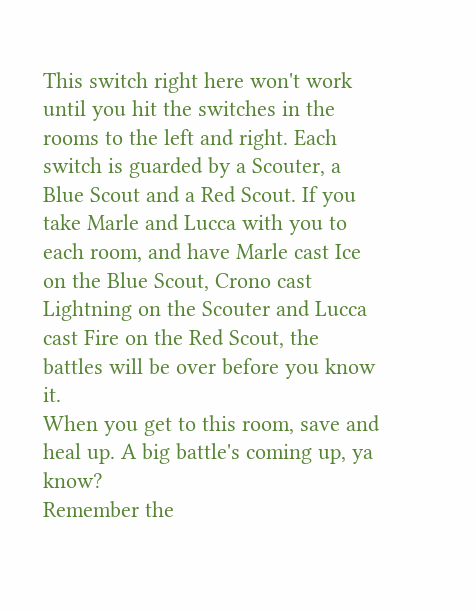This switch right here won't work until you hit the switches in the rooms to the left and right. Each switch is guarded by a Scouter, a Blue Scout and a Red Scout. If you take Marle and Lucca with you to each room, and have Marle cast Ice on the Blue Scout, Crono cast Lightning on the Scouter and Lucca cast Fire on the Red Scout, the battles will be over before you know it.
When you get to this room, save and heal up. A big battle's coming up, ya know?
Remember the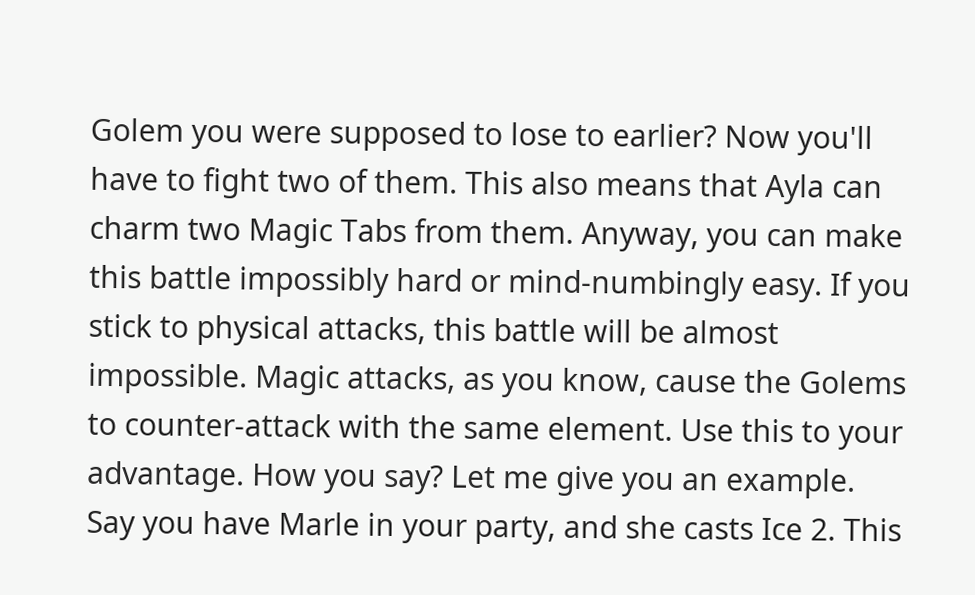Golem you were supposed to lose to earlier? Now you'll have to fight two of them. This also means that Ayla can charm two Magic Tabs from them. Anyway, you can make this battle impossibly hard or mind-numbingly easy. If you stick to physical attacks, this battle will be almost impossible. Magic attacks, as you know, cause the Golems to counter-attack with the same element. Use this to your advantage. How you say? Let me give you an example. Say you have Marle in your party, and she casts Ice 2. This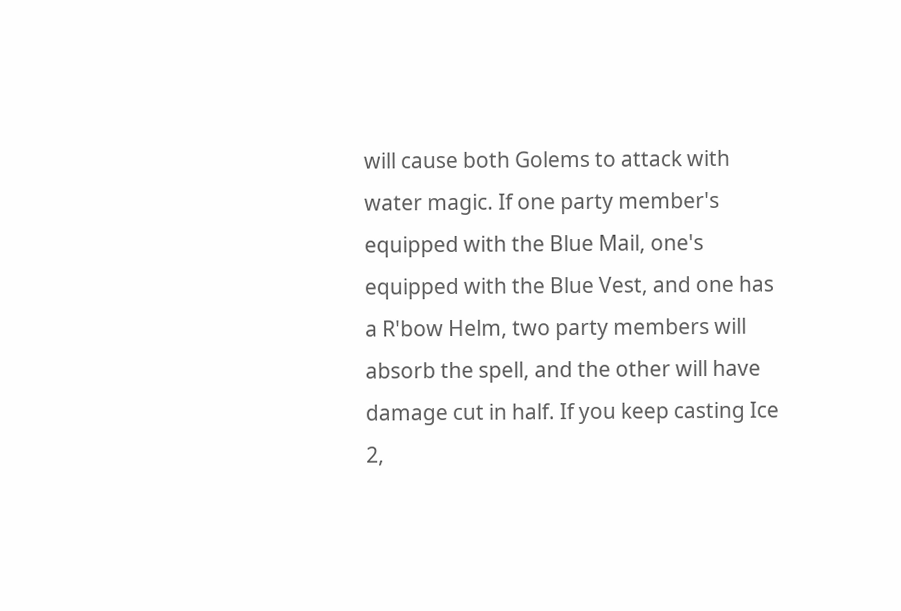will cause both Golems to attack with water magic. If one party member's equipped with the Blue Mail, one's equipped with the Blue Vest, and one has a R'bow Helm, two party members will absorb the spell, and the other will have damage cut in half. If you keep casting Ice 2,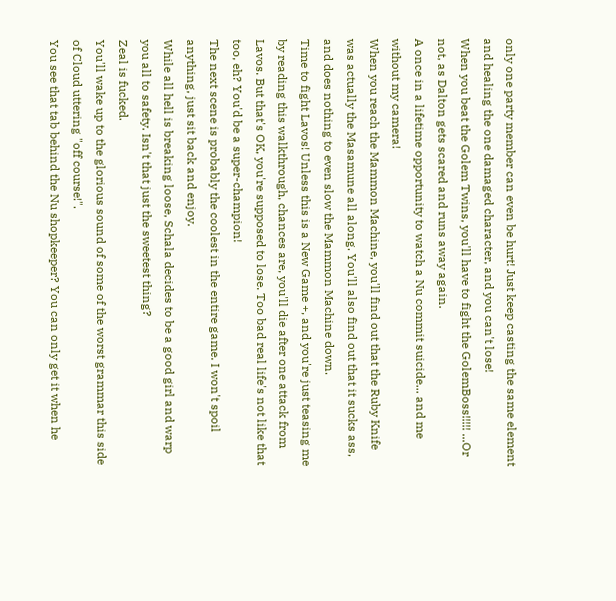only one party member can even be hurt! Just keep casting the same element and healing the one damaged character, and you can't lose!
When you beat the Golem Twins, you'll have to fight the GolemBoss!!!!! ...Or not, as Dalton gets scared and runs away again.
A once in a lifetime opportunity to watch a Nu commit suicide... and me without my camera!
When you reach the Mammon Machine, you'll find out that the Ruby Knife was actually the Masamune all along. You'll also find out that it sucks ass, and does nothing to even slow the Mammon Machine down.
Time to fight Lavos! Unless this is a New Game +, and you're just teasing me by reading this walkthrough, chances are, you'll die after one attack from Lavos. But that's OK, you're supposed to lose. Too bad real life's not like that too, eh? You'd be a super-champion!
The next scene is probably the coolest in the entire game. I won't spoil anything, just sit back and enjoy.
While all hell is breaking loose, Schala decides to be a good girl and warp you all to safety. Isn't that just the sweetest thing?
Zeal is fucked.
You'll wake up to the glorious sound of some of the worst grammar this side of Cloud uttering "off course!".
You see that tab behind the Nu shopkeeper? You can only get it when he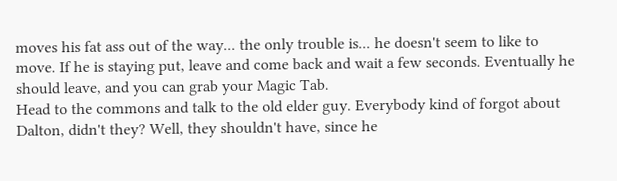moves his fat ass out of the way... the only trouble is... he doesn't seem to like to move. If he is staying put, leave and come back and wait a few seconds. Eventually he should leave, and you can grab your Magic Tab.
Head to the commons and talk to the old elder guy. Everybody kind of forgot about Dalton, didn't they? Well, they shouldn't have, since he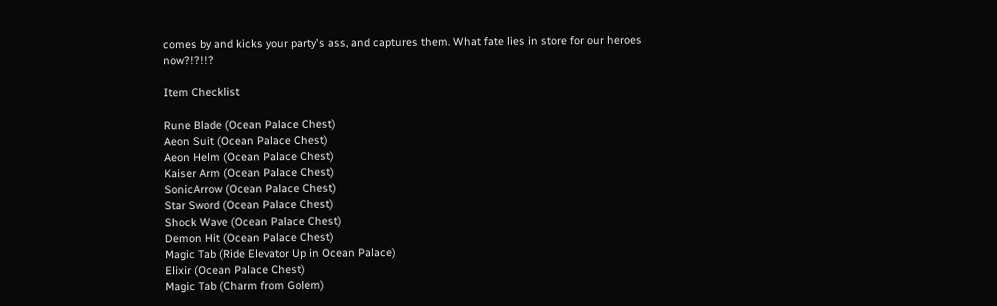comes by and kicks your party's ass, and captures them. What fate lies in store for our heroes now?!?!!?

Item Checklist

Rune Blade (Ocean Palace Chest)
Aeon Suit (Ocean Palace Chest)
Aeon Helm (Ocean Palace Chest)
Kaiser Arm (Ocean Palace Chest)
SonicArrow (Ocean Palace Chest)
Star Sword (Ocean Palace Chest)
Shock Wave (Ocean Palace Chest)
Demon Hit (Ocean Palace Chest)
Magic Tab (Ride Elevator Up in Ocean Palace)
Elixir (Ocean Palace Chest)
Magic Tab (Charm from Golem)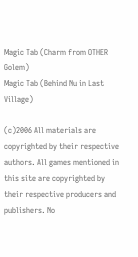Magic Tab (Charm from OTHER Golem)
Magic Tab (Behind Nu in Last Village)

(c)2006 All materials are copyrighted by their respective authors. All games mentioned in this site are copyrighted by their respective producers and publishers. No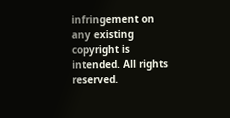infringement on any existing copyright is intended. All rights reserved.